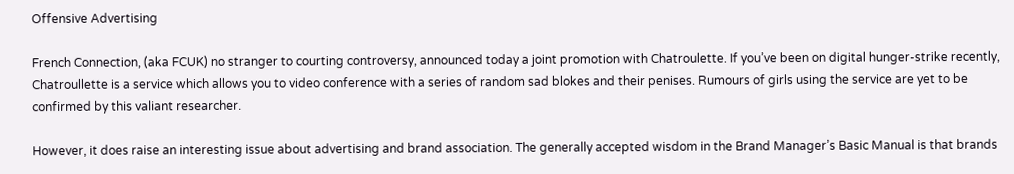Offensive Advertising

French Connection, (aka FCUK) no stranger to courting controversy, announced today a joint promotion with Chatroulette. If you’ve been on digital hunger-strike recently, Chatroullette is a service which allows you to video conference with a series of random sad blokes and their penises. Rumours of girls using the service are yet to be confirmed by this valiant researcher.

However, it does raise an interesting issue about advertising and brand association. The generally accepted wisdom in the Brand Manager’s Basic Manual is that brands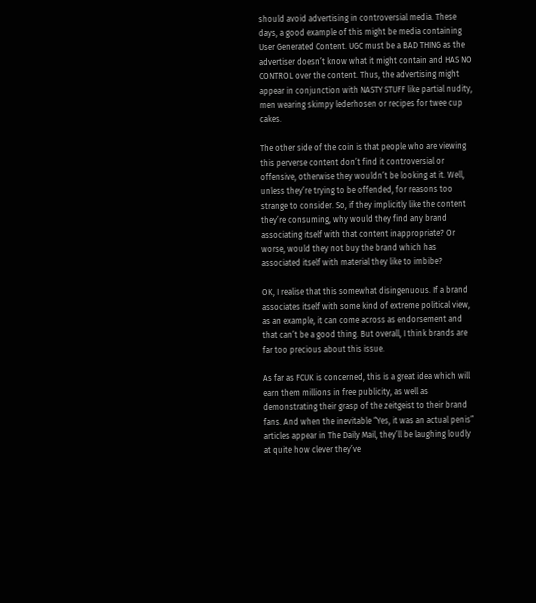should avoid advertising in controversial media. These days, a good example of this might be media containing User Generated Content. UGC must be a BAD THING as the advertiser doesn’t know what it might contain and HAS NO CONTROL over the content. Thus, the advertising might appear in conjunction with NASTY STUFF like partial nudity, men wearing skimpy lederhosen or recipes for twee cup cakes.

The other side of the coin is that people who are viewing this perverse content don’t find it controversial or offensive, otherwise they wouldn’t be looking at it. Well, unless they’re trying to be offended, for reasons too strange to consider. So, if they implicitly like the content they’re consuming, why would they find any brand associating itself with that content inappropriate? Or worse, would they not buy the brand which has associated itself with material they like to imbibe?

OK, I realise that this somewhat disingenuous. If a brand associates itself with some kind of extreme political view, as an example, it can come across as endorsement and that can’t be a good thing. But overall, I think brands are far too precious about this issue.

As far as FCUK is concerned, this is a great idea which will earn them millions in free publicity, as well as demonstrating their grasp of the zeitgeist to their brand fans. And when the inevitable “Yes, it was an actual penis” articles appear in The Daily Mail, they’ll be laughing loudly at quite how clever they’ve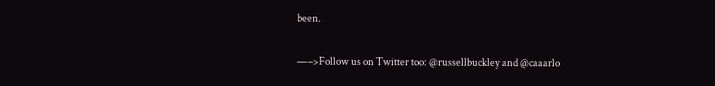been.

—–>Follow us on Twitter too: @russellbuckley and @caaarlo